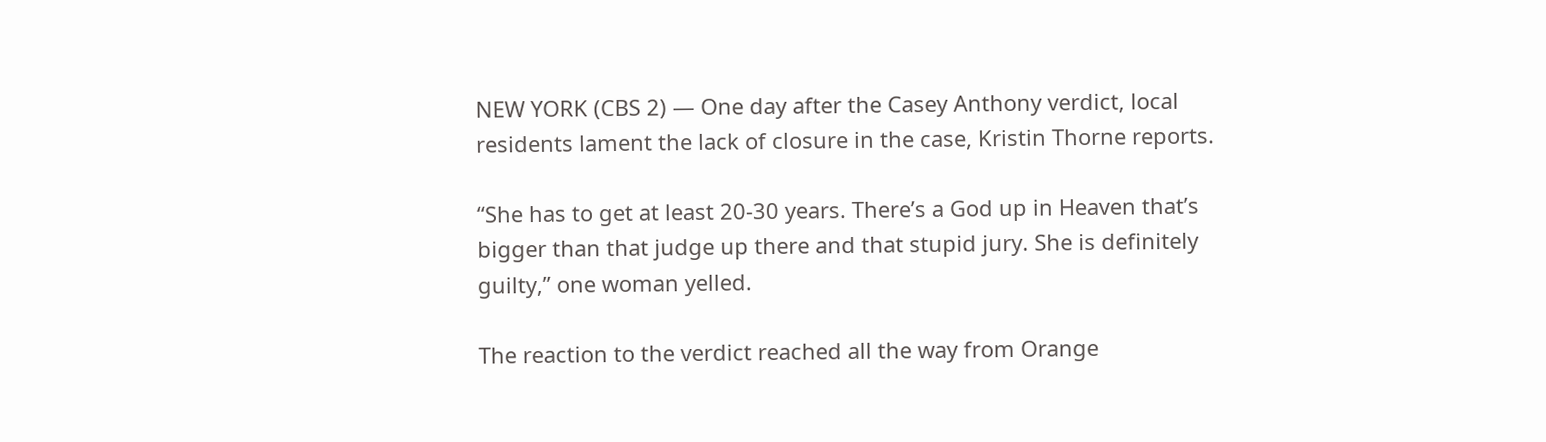NEW YORK (CBS 2) — One day after the Casey Anthony verdict, local residents lament the lack of closure in the case, Kristin Thorne reports.

“She has to get at least 20-30 years. There’s a God up in Heaven that’s bigger than that judge up there and that stupid jury. She is definitely guilty,” one woman yelled.

The reaction to the verdict reached all the way from Orange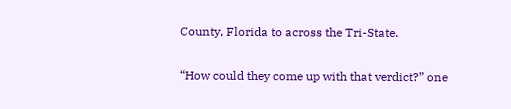County, Florida to across the Tri-State.

“How could they come up with that verdict?” one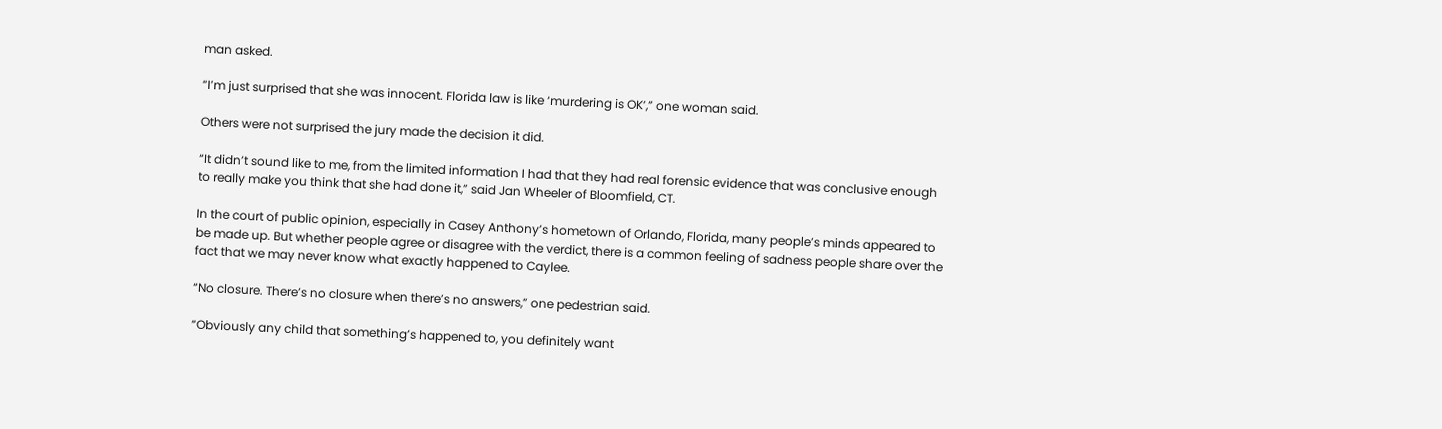man asked.

“I’m just surprised that she was innocent. Florida law is like ‘murdering is OK’,” one woman said.

Others were not surprised the jury made the decision it did.

“It didn’t sound like to me, from the limited information I had that they had real forensic evidence that was conclusive enough to really make you think that she had done it,” said Jan Wheeler of Bloomfield, CT.

In the court of public opinion, especially in Casey Anthony’s hometown of Orlando, Florida, many people’s minds appeared to be made up. But whether people agree or disagree with the verdict, there is a common feeling of sadness people share over the fact that we may never know what exactly happened to Caylee.

“No closure. There’s no closure when there’s no answers,” one pedestrian said.

“Obviously any child that something’s happened to, you definitely want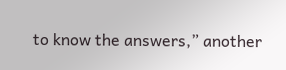to know the answers,” another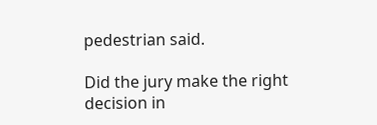pedestrian said.

Did the jury make the right decision in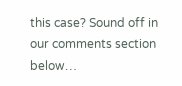this case? Sound off in our comments section below…